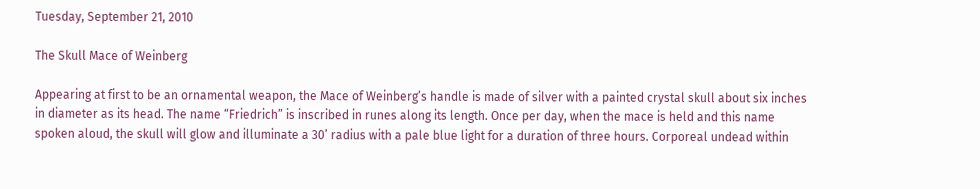Tuesday, September 21, 2010

The Skull Mace of Weinberg

Appearing at first to be an ornamental weapon, the Mace of Weinberg’s handle is made of silver with a painted crystal skull about six inches in diameter as its head. The name “Friedrich” is inscribed in runes along its length. Once per day, when the mace is held and this name spoken aloud, the skull will glow and illuminate a 30’ radius with a pale blue light for a duration of three hours. Corporeal undead within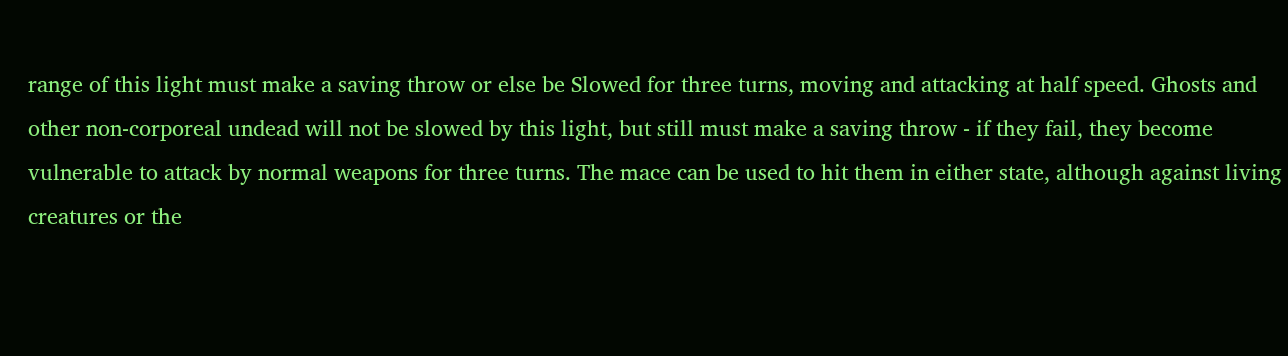range of this light must make a saving throw or else be Slowed for three turns, moving and attacking at half speed. Ghosts and other non-corporeal undead will not be slowed by this light, but still must make a saving throw - if they fail, they become vulnerable to attack by normal weapons for three turns. The mace can be used to hit them in either state, although against living creatures or the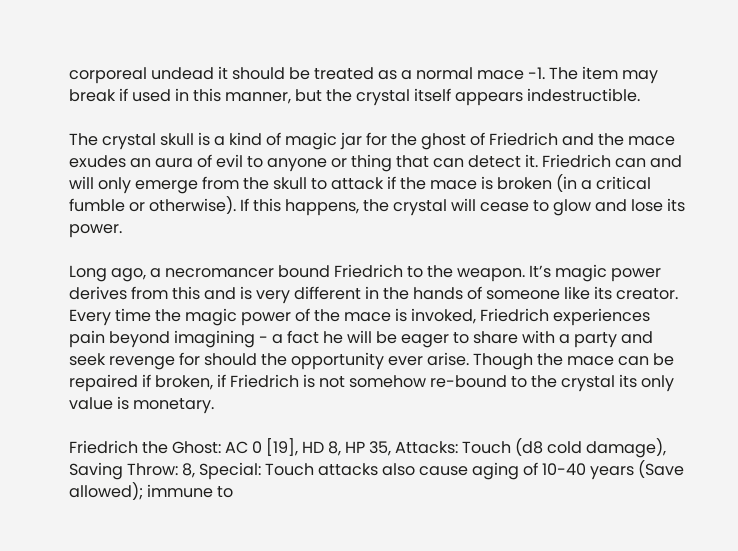corporeal undead it should be treated as a normal mace -1. The item may break if used in this manner, but the crystal itself appears indestructible.

The crystal skull is a kind of magic jar for the ghost of Friedrich and the mace exudes an aura of evil to anyone or thing that can detect it. Friedrich can and will only emerge from the skull to attack if the mace is broken (in a critical fumble or otherwise). If this happens, the crystal will cease to glow and lose its power.

Long ago, a necromancer bound Friedrich to the weapon. It’s magic power derives from this and is very different in the hands of someone like its creator. Every time the magic power of the mace is invoked, Friedrich experiences pain beyond imagining - a fact he will be eager to share with a party and seek revenge for should the opportunity ever arise. Though the mace can be repaired if broken, if Friedrich is not somehow re-bound to the crystal its only value is monetary.

Friedrich the Ghost: AC 0 [19], HD 8, HP 35, Attacks: Touch (d8 cold damage), Saving Throw: 8, Special: Touch attacks also cause aging of 10-40 years (Save allowed); immune to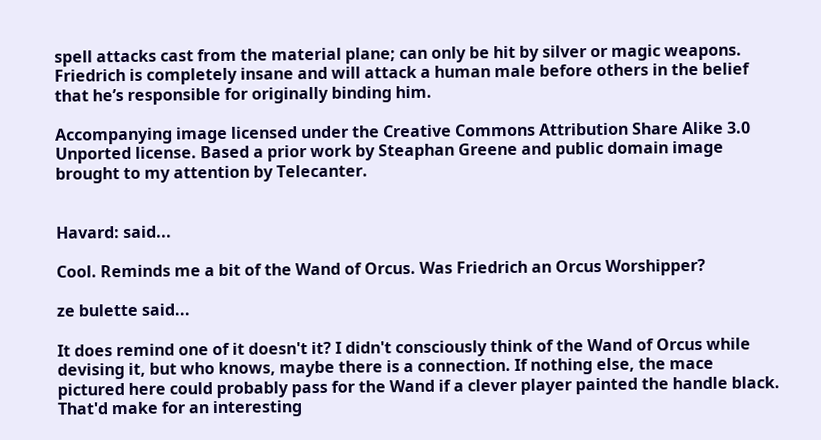spell attacks cast from the material plane; can only be hit by silver or magic weapons. Friedrich is completely insane and will attack a human male before others in the belief that he’s responsible for originally binding him.

Accompanying image licensed under the Creative Commons Attribution Share Alike 3.0 Unported license. Based a prior work by Steaphan Greene and public domain image brought to my attention by Telecanter.


Havard: said...

Cool. Reminds me a bit of the Wand of Orcus. Was Friedrich an Orcus Worshipper?

ze bulette said...

It does remind one of it doesn't it? I didn't consciously think of the Wand of Orcus while devising it, but who knows, maybe there is a connection. If nothing else, the mace pictured here could probably pass for the Wand if a clever player painted the handle black. That'd make for an interesting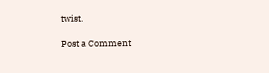twist.

Post a Comment